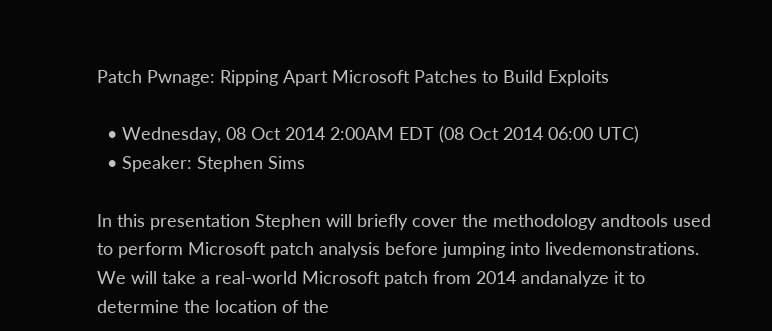Patch Pwnage: Ripping Apart Microsoft Patches to Build Exploits

  • Wednesday, 08 Oct 2014 2:00AM EDT (08 Oct 2014 06:00 UTC)
  • Speaker: Stephen Sims

In this presentation Stephen will briefly cover the methodology andtools used to perform Microsoft patch analysis before jumping into livedemonstrations. We will take a real-world Microsoft patch from 2014 andanalyze it to determine the location of the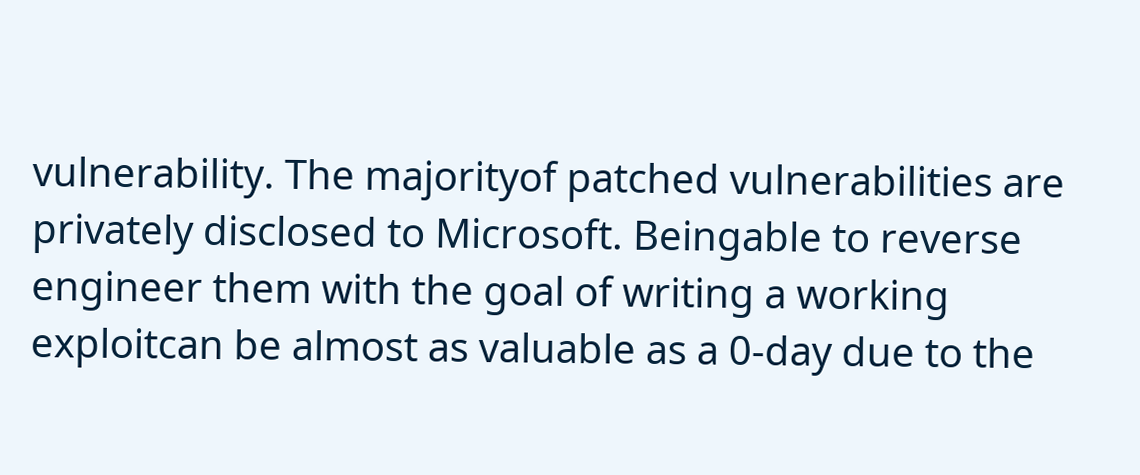vulnerability. The majorityof patched vulnerabilities are privately disclosed to Microsoft. Beingable to reverse engineer them with the goal of writing a working exploitcan be almost as valuable as a 0-day due to the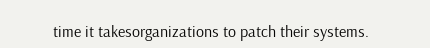time it takesorganizations to patch their systems.